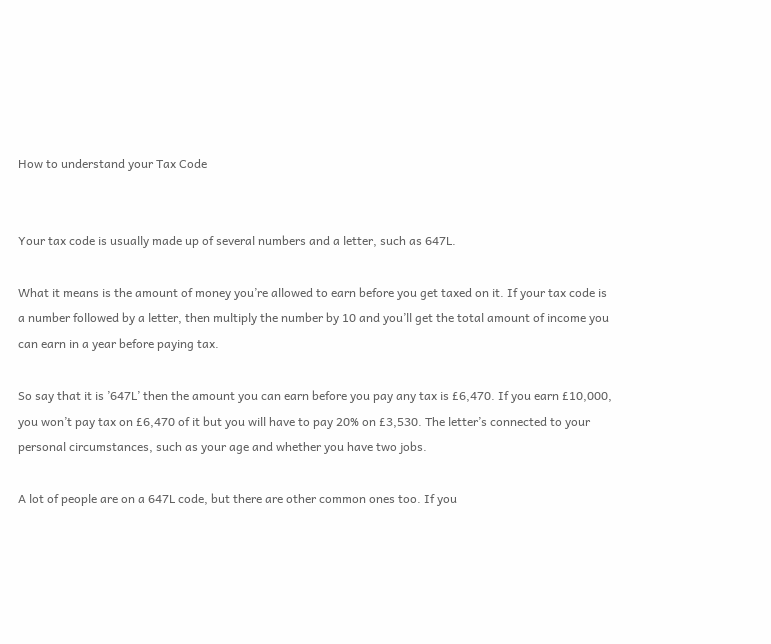How to understand your Tax Code


Your tax code is usually made up of several numbers and a letter, such as 647L.

What it means is the amount of money you’re allowed to earn before you get taxed on it. If your tax code is a number followed by a letter, then multiply the number by 10 and you’ll get the total amount of income you can earn in a year before paying tax.

So say that it is ’647L’ then the amount you can earn before you pay any tax is £6,470. If you earn £10,000, you won’t pay tax on £6,470 of it but you will have to pay 20% on £3,530. The letter’s connected to your personal circumstances, such as your age and whether you have two jobs.

A lot of people are on a 647L code, but there are other common ones too. If you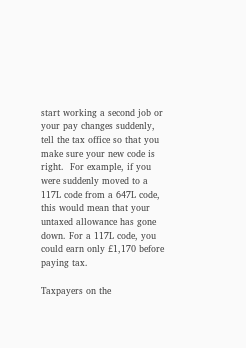start working a second job or your pay changes suddenly, tell the tax office so that you make sure your new code is right.  For example, if you were suddenly moved to a 117L code from a 647L code, this would mean that your untaxed allowance has gone down. For a 117L code, you could earn only £1,170 before paying tax.

Taxpayers on the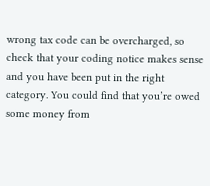wrong tax code can be overcharged, so check that your coding notice makes sense and you have been put in the right category. You could find that you’re owed some money from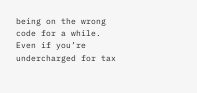being on the wrong code for a while. Even if you’re undercharged for tax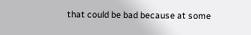that could be bad because at some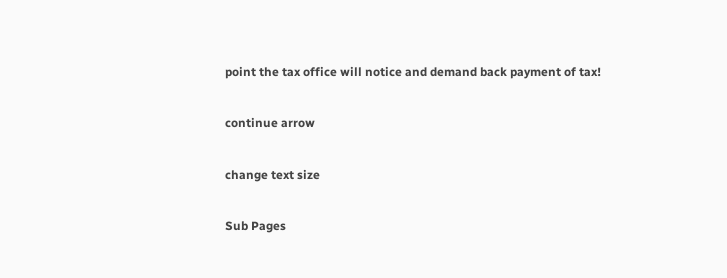point the tax office will notice and demand back payment of tax!

continue arrow

change text size

Sub Pages